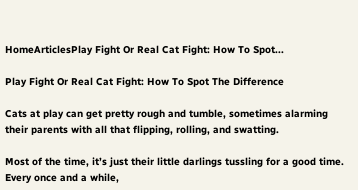HomeArticlesPlay Fight Or Real Cat Fight: How To Spot...

Play Fight Or Real Cat Fight: How To Spot The Difference

Cats at play can get pretty rough and tumble, sometimes alarming their parents with all that flipping, rolling, and swatting.

Most of the time, it’s just their little darlings tussling for a good time. Every once and a while,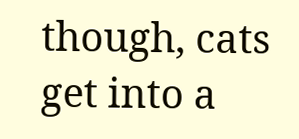though, cats get into a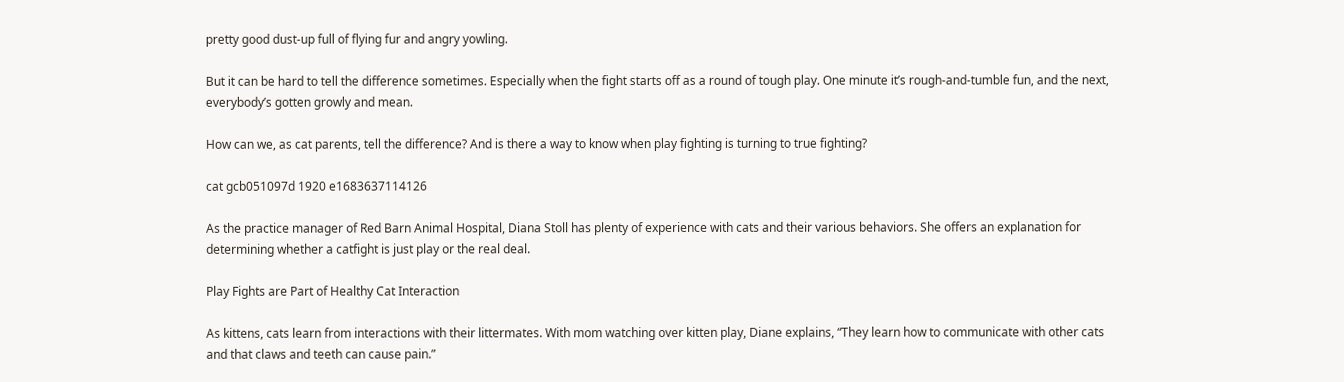pretty good dust-up full of flying fur and angry yowling.

But it can be hard to tell the difference sometimes. Especially when the fight starts off as a round of tough play. One minute it’s rough-and-tumble fun, and the next, everybody’s gotten growly and mean.

How can we, as cat parents, tell the difference? And is there a way to know when play fighting is turning to true fighting?

cat gcb051097d 1920 e1683637114126

As the practice manager of Red Barn Animal Hospital, Diana Stoll has plenty of experience with cats and their various behaviors. She offers an explanation for determining whether a catfight is just play or the real deal.

Play Fights are Part of Healthy Cat Interaction

As kittens, cats learn from interactions with their littermates. With mom watching over kitten play, Diane explains, “They learn how to communicate with other cats and that claws and teeth can cause pain.”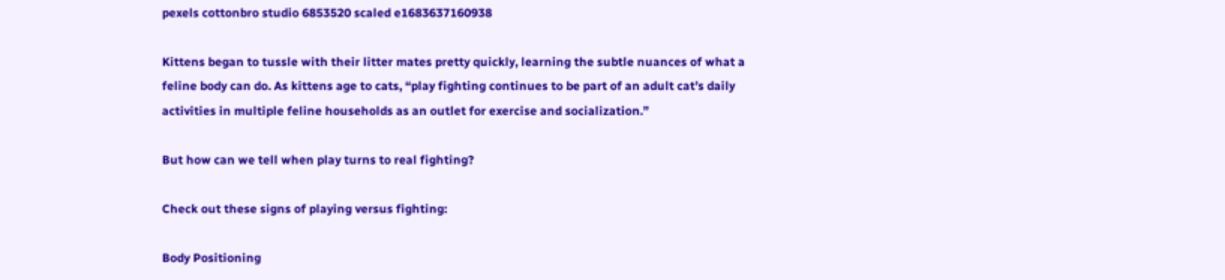pexels cottonbro studio 6853520 scaled e1683637160938

Kittens began to tussle with their litter mates pretty quickly, learning the subtle nuances of what a feline body can do. As kittens age to cats, “play fighting continues to be part of an adult cat’s daily activities in multiple feline households as an outlet for exercise and socialization.”

But how can we tell when play turns to real fighting?

Check out these signs of playing versus fighting:

Body Positioning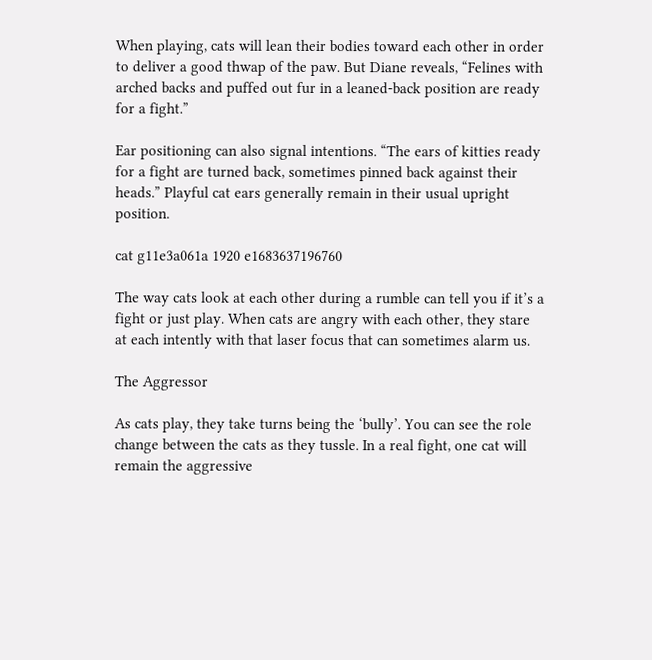When playing, cats will lean their bodies toward each other in order to deliver a good thwap of the paw. But Diane reveals, “Felines with arched backs and puffed out fur in a leaned-back position are ready for a fight.”

Ear positioning can also signal intentions. “The ears of kitties ready for a fight are turned back, sometimes pinned back against their heads.” Playful cat ears generally remain in their usual upright position.

cat g11e3a061a 1920 e1683637196760

The way cats look at each other during a rumble can tell you if it’s a fight or just play. When cats are angry with each other, they stare at each intently with that laser focus that can sometimes alarm us.

The Aggressor

As cats play, they take turns being the ‘bully’. You can see the role change between the cats as they tussle. In a real fight, one cat will remain the aggressive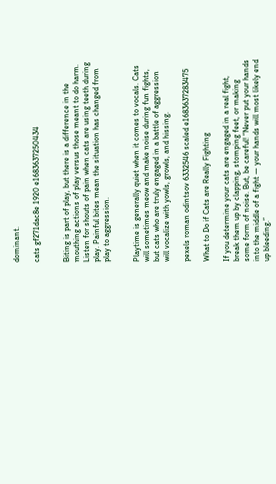dominant.

cats gf271dac8e 1920 e1683637250434


Biting is part of play, but there is a difference in the mouthing actions of play versus those meant to do harm. Listen for shouts of pain when cats are using teeth during play. Painful bites mean the situation has changed from play to aggression.


Playtime is generally quiet when it comes to vocals. Cats will sometimes meow and make noise during fun fights, but cats who are truly engaged in a battle of aggression will vocalize with yowls, growls, and hissing.

pexels roman odintsov 6332546 scaled e1683637283475

What to Do if Cats are Really Fighting

If you determine your cats are engaged in a real fight, break them up by clapping, stomping feet, or making some form of noise. But, be careful! “Never put your hands into the middle of a fight — your hands will most likely end up bleeding.”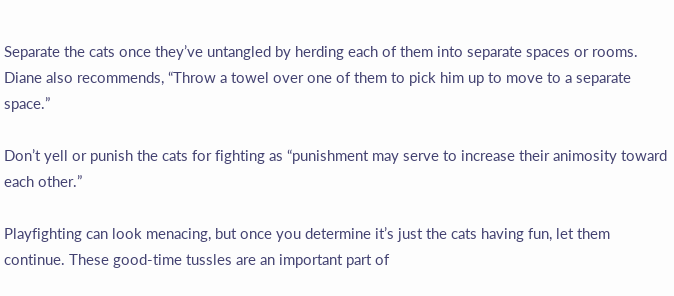Separate the cats once they’ve untangled by herding each of them into separate spaces or rooms. Diane also recommends, “Throw a towel over one of them to pick him up to move to a separate space.”

Don’t yell or punish the cats for fighting as “punishment may serve to increase their animosity toward each other.”

Playfighting can look menacing, but once you determine it’s just the cats having fun, let them continue. These good-time tussles are an important part of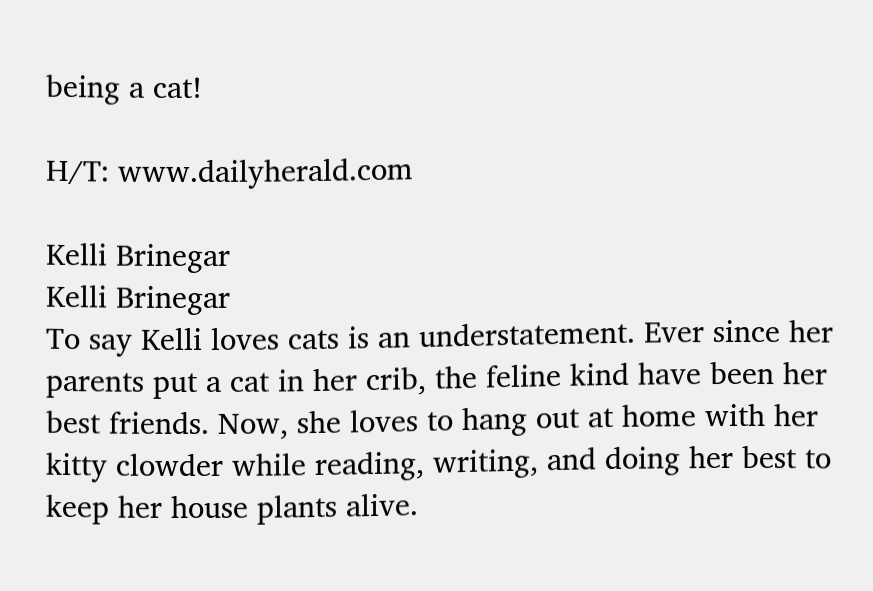being a cat!

H/T: www.dailyherald.com

Kelli Brinegar
Kelli Brinegar
To say Kelli loves cats is an understatement. Ever since her parents put a cat in her crib, the feline kind have been her best friends. Now, she loves to hang out at home with her kitty clowder while reading, writing, and doing her best to keep her house plants alive.